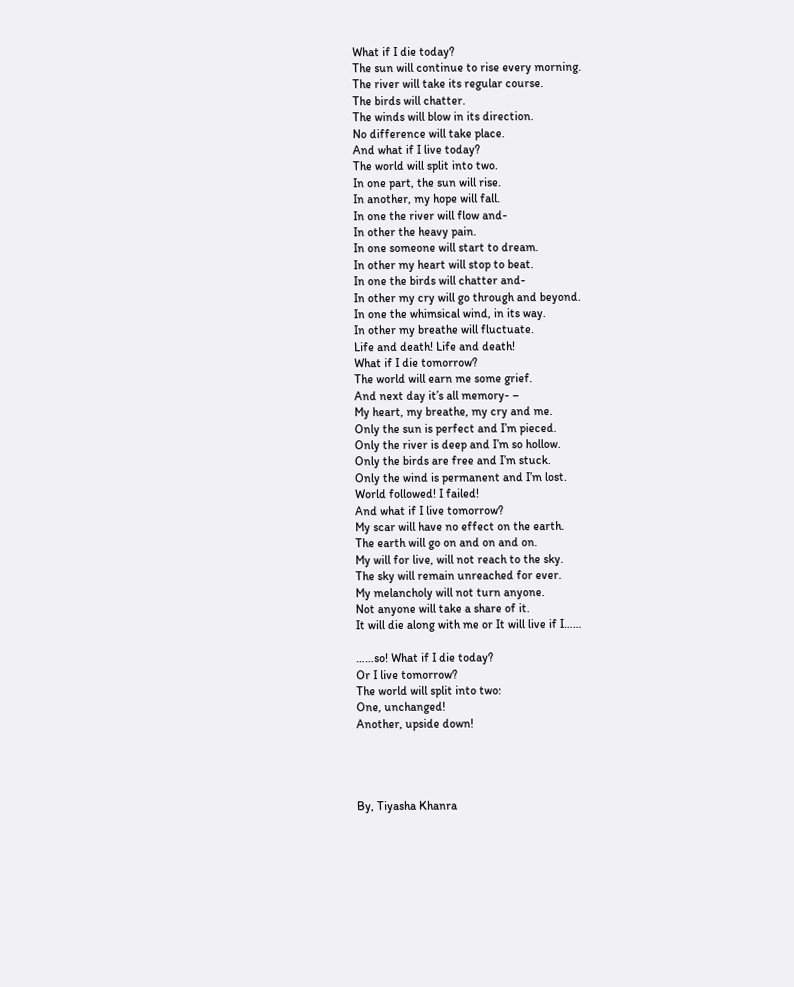What if I die today?
The sun will continue to rise every morning.
The river will take its regular course.
The birds will chatter.
The winds will blow in its direction.
No difference will take place.
And what if I live today?
The world will split into two.
In one part, the sun will rise.
In another, my hope will fall.
In one the river will flow and-
In other the heavy pain.
In one someone will start to dream.
In other my heart will stop to beat.
In one the birds will chatter and-
In other my cry will go through and beyond.
In one the whimsical wind, in its way.
In other my breathe will fluctuate.
Life and death! Life and death!
What if I die tomorrow?
The world will earn me some grief.
And next day it’s all memory- –
My heart, my breathe, my cry and me.
Only the sun is perfect and I’m pieced.
Only the river is deep and I’m so hollow.
Only the birds are free and I’m stuck.
Only the wind is permanent and I’m lost.
World followed! I failed!
And what if I live tomorrow?
My scar will have no effect on the earth.
The earth will go on and on and on.
My will for live, will not reach to the sky.
The sky will remain unreached for ever.
My melancholy will not turn anyone.
Not anyone will take a share of it.
It will die along with me or It will live if I……

……so! What if I die today?
Or I live tomorrow?
The world will split into two:
One, unchanged!
Another, upside down!




By, Tiyasha Khanra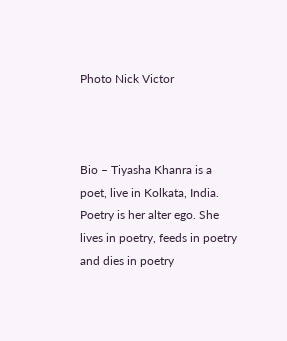Photo Nick Victor



Bio – Tiyasha Khanra is a poet, live in Kolkata, India. Poetry is her alter ego. She lives in poetry, feeds in poetry and dies in poetry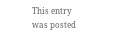This entry was posted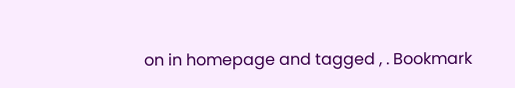on in homepage and tagged , . Bookmark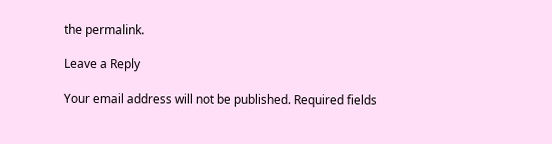the permalink.

Leave a Reply

Your email address will not be published. Required fields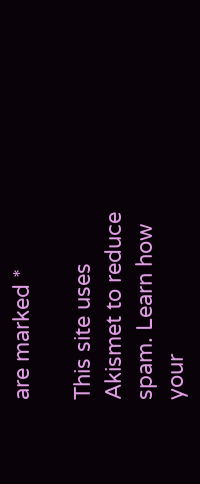are marked *

This site uses Akismet to reduce spam. Learn how your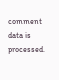comment data is processed.